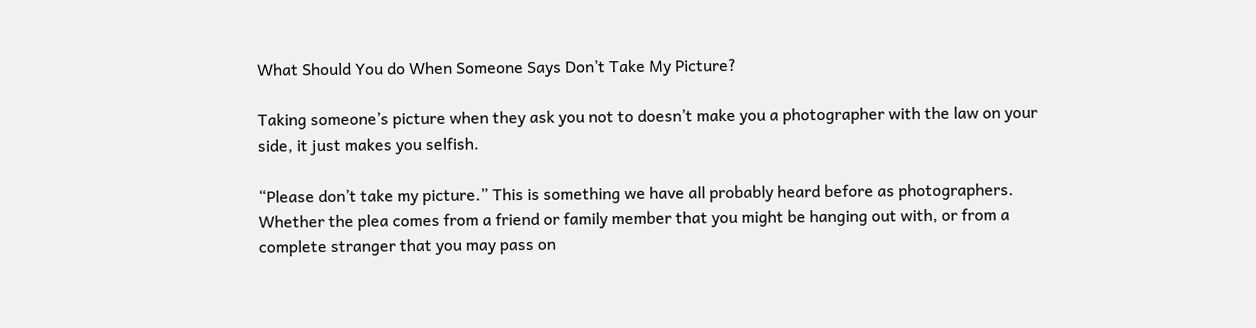What Should You do When Someone Says Don’t Take My Picture?

Taking someone’s picture when they ask you not to doesn’t make you a photographer with the law on your side, it just makes you selfish.

“Please don’t take my picture.” This is something we have all probably heard before as photographers. Whether the plea comes from a friend or family member that you might be hanging out with, or from a complete stranger that you may pass on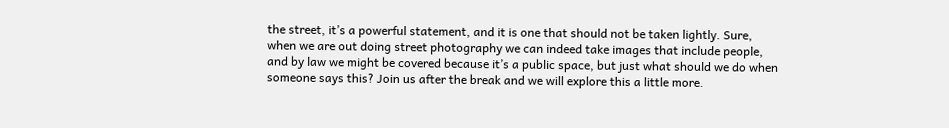the street, it’s a powerful statement, and it is one that should not be taken lightly. Sure, when we are out doing street photography we can indeed take images that include people, and by law we might be covered because it’s a public space, but just what should we do when someone says this? Join us after the break and we will explore this a little more.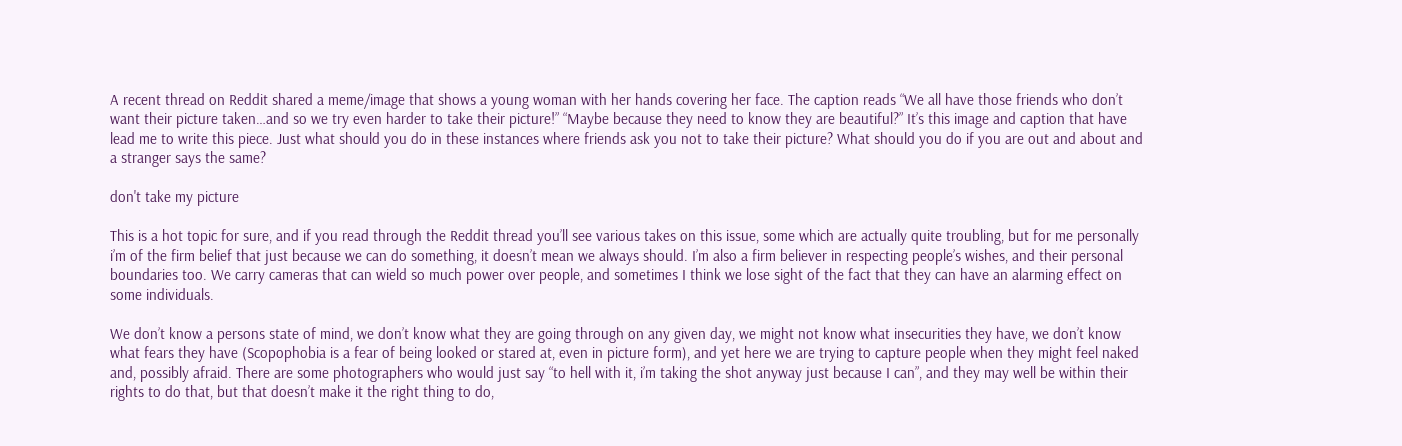A recent thread on Reddit shared a meme/image that shows a young woman with her hands covering her face. The caption reads “We all have those friends who don’t want their picture taken…and so we try even harder to take their picture!” “Maybe because they need to know they are beautiful?” It’s this image and caption that have lead me to write this piece. Just what should you do in these instances where friends ask you not to take their picture? What should you do if you are out and about and a stranger says the same?

don't take my picture

This is a hot topic for sure, and if you read through the Reddit thread you’ll see various takes on this issue, some which are actually quite troubling, but for me personally i’m of the firm belief that just because we can do something, it doesn’t mean we always should. I’m also a firm believer in respecting people’s wishes, and their personal boundaries too. We carry cameras that can wield so much power over people, and sometimes I think we lose sight of the fact that they can have an alarming effect on some individuals.

We don’t know a persons state of mind, we don’t know what they are going through on any given day, we might not know what insecurities they have, we don’t know what fears they have (Scopophobia is a fear of being looked or stared at, even in picture form), and yet here we are trying to capture people when they might feel naked and, possibly afraid. There are some photographers who would just say “to hell with it, i’m taking the shot anyway just because I can”, and they may well be within their rights to do that, but that doesn’t make it the right thing to do,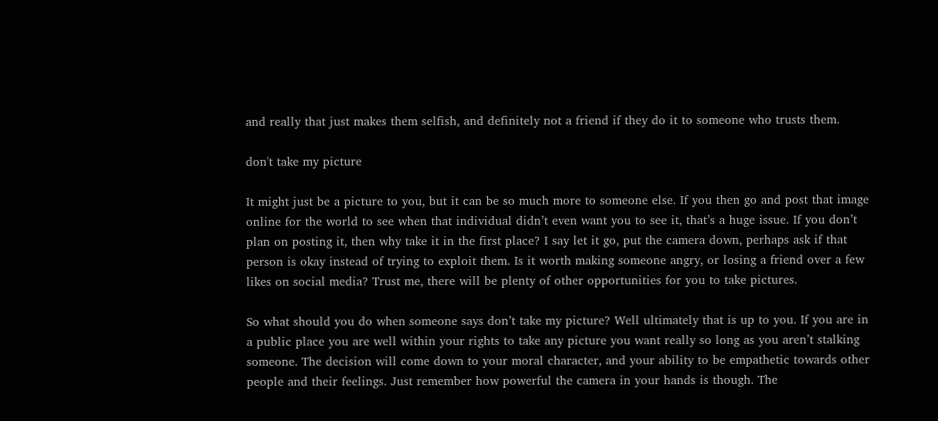and really that just makes them selfish, and definitely not a friend if they do it to someone who trusts them.

don't take my picture

It might just be a picture to you, but it can be so much more to someone else. If you then go and post that image online for the world to see when that individual didn’t even want you to see it, that’s a huge issue. If you don’t plan on posting it, then why take it in the first place? I say let it go, put the camera down, perhaps ask if that person is okay instead of trying to exploit them. Is it worth making someone angry, or losing a friend over a few likes on social media? Trust me, there will be plenty of other opportunities for you to take pictures.

So what should you do when someone says don’t take my picture? Well ultimately that is up to you. If you are in a public place you are well within your rights to take any picture you want really so long as you aren’t stalking someone. The decision will come down to your moral character, and your ability to be empathetic towards other people and their feelings. Just remember how powerful the camera in your hands is though. The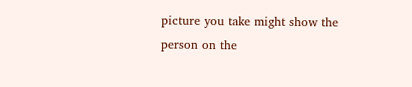picture you take might show the person on the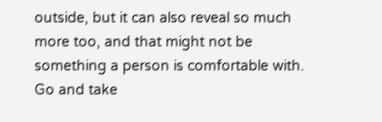outside, but it can also reveal so much more too, and that might not be something a person is comfortable with. Go and take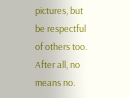pictures, but be respectful of others too. After all, no means no.